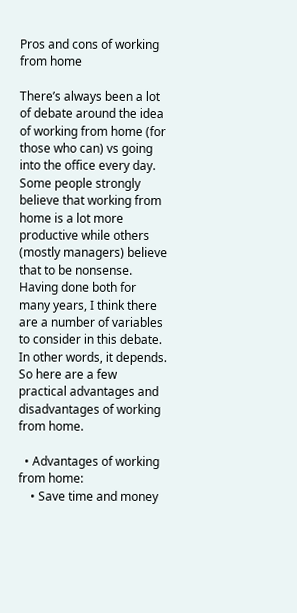Pros and cons of working from home

There’s always been a lot of debate around the idea of working from home (for those who can) vs going into the office every day. Some people strongly believe that working from home is a lot more productive while others (mostly managers) believe that to be nonsense. Having done both for many years, I think there are a number of variables to consider in this debate. In other words, it depends. So here are a few practical advantages and disadvantages of working from home.

  • Advantages of working from home:
    • Save time and money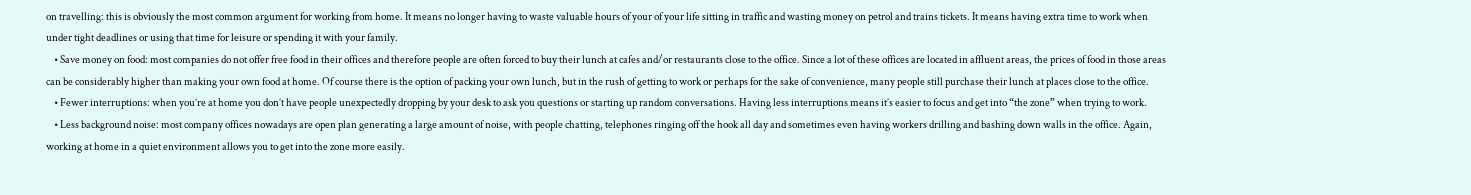on travelling: this is obviously the most common argument for working from home. It means no longer having to waste valuable hours of your of your life sitting in traffic and wasting money on petrol and trains tickets. It means having extra time to work when under tight deadlines or using that time for leisure or spending it with your family.
    • Save money on food: most companies do not offer free food in their offices and therefore people are often forced to buy their lunch at cafes and/or restaurants close to the office. Since a lot of these offices are located in affluent areas, the prices of food in those areas can be considerably higher than making your own food at home. Of course there is the option of packing your own lunch, but in the rush of getting to work or perhaps for the sake of convenience, many people still purchase their lunch at places close to the office.
    • Fewer interruptions: when you’re at home you don’t have people unexpectedly dropping by your desk to ask you questions or starting up random conversations. Having less interruptions means it’s easier to focus and get into “the zone” when trying to work.
    • Less background noise: most company offices nowadays are open plan generating a large amount of noise, with people chatting, telephones ringing off the hook all day and sometimes even having workers drilling and bashing down walls in the office. Again, working at home in a quiet environment allows you to get into the zone more easily.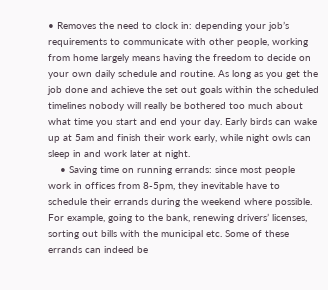• Removes the need to clock in: depending your job’s requirements to communicate with other people, working from home largely means having the freedom to decide on your own daily schedule and routine. As long as you get the job done and achieve the set out goals within the scheduled timelines nobody will really be bothered too much about what time you start and end your day. Early birds can wake up at 5am and finish their work early, while night owls can sleep in and work later at night.
    • Saving time on running errands: since most people work in offices from 8-5pm, they inevitable have to schedule their errands during the weekend where possible. For example, going to the bank, renewing drivers’ licenses, sorting out bills with the municipal etc. Some of these errands can indeed be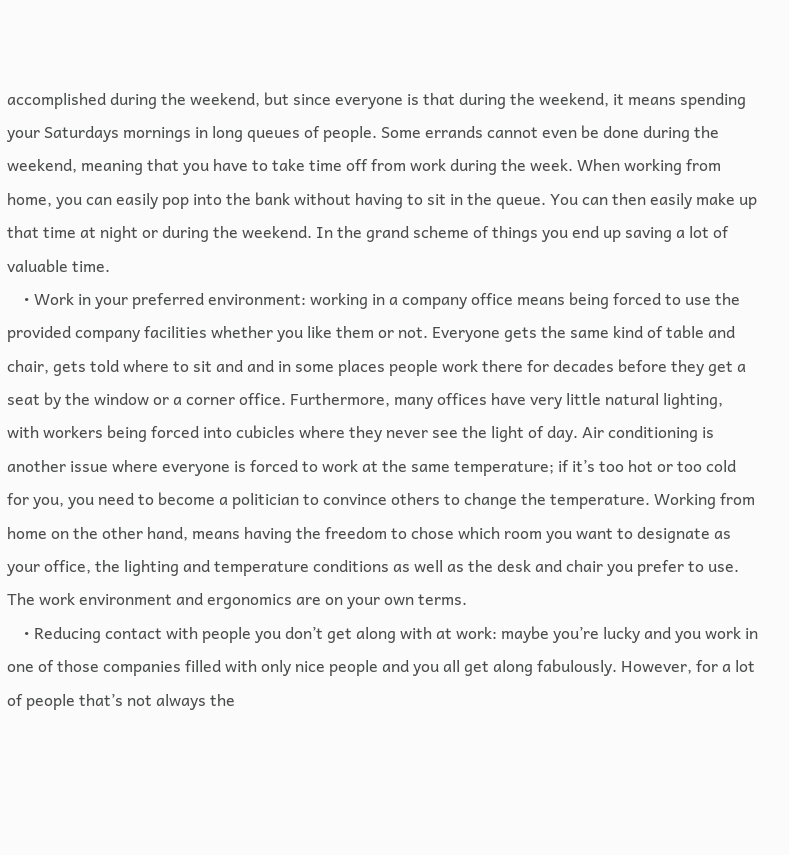accomplished during the weekend, but since everyone is that during the weekend, it means spending your Saturdays mornings in long queues of people. Some errands cannot even be done during the weekend, meaning that you have to take time off from work during the week. When working from home, you can easily pop into the bank without having to sit in the queue. You can then easily make up that time at night or during the weekend. In the grand scheme of things you end up saving a lot of valuable time.
    • Work in your preferred environment: working in a company office means being forced to use the provided company facilities whether you like them or not. Everyone gets the same kind of table and chair, gets told where to sit and and in some places people work there for decades before they get a seat by the window or a corner office. Furthermore, many offices have very little natural lighting, with workers being forced into cubicles where they never see the light of day. Air conditioning is another issue where everyone is forced to work at the same temperature; if it’s too hot or too cold for you, you need to become a politician to convince others to change the temperature. Working from home on the other hand, means having the freedom to chose which room you want to designate as your office, the lighting and temperature conditions as well as the desk and chair you prefer to use. The work environment and ergonomics are on your own terms.
    • Reducing contact with people you don’t get along with at work: maybe you’re lucky and you work in one of those companies filled with only nice people and you all get along fabulously. However, for a lot of people that’s not always the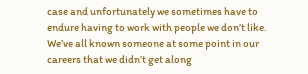case and unfortunately we sometimes have to endure having to work with people we don’t like. We’ve all known someone at some point in our careers that we didn’t get along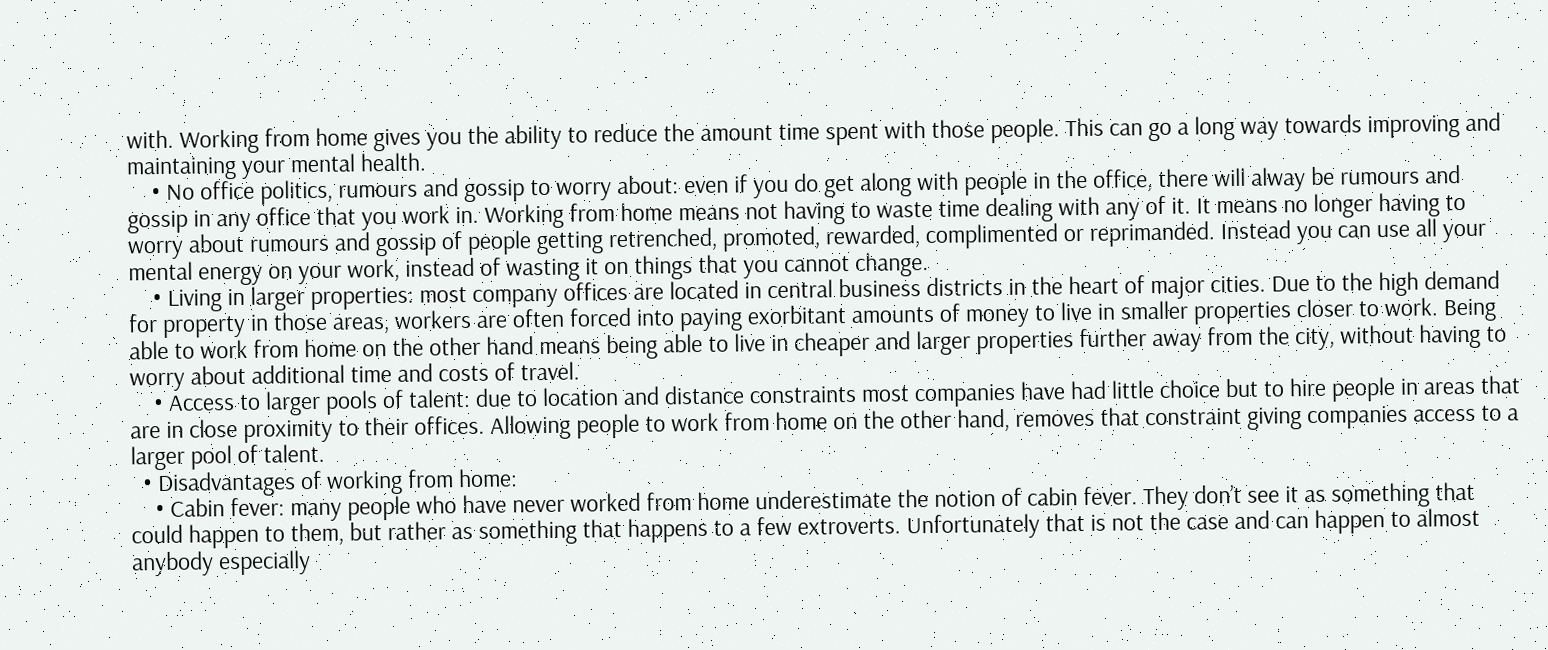with. Working from home gives you the ability to reduce the amount time spent with those people. This can go a long way towards improving and maintaining your mental health.
    • No office politics, rumours and gossip to worry about: even if you do get along with people in the office, there will alway be rumours and gossip in any office that you work in. Working from home means not having to waste time dealing with any of it. It means no longer having to worry about rumours and gossip of people getting retrenched, promoted, rewarded, complimented or reprimanded. Instead you can use all your mental energy on your work, instead of wasting it on things that you cannot change.
    • Living in larger properties: most company offices are located in central business districts in the heart of major cities. Due to the high demand for property in those areas, workers are often forced into paying exorbitant amounts of money to live in smaller properties closer to work. Being able to work from home on the other hand means being able to live in cheaper and larger properties further away from the city, without having to worry about additional time and costs of travel.
    • Access to larger pools of talent: due to location and distance constraints most companies have had little choice but to hire people in areas that are in close proximity to their offices. Allowing people to work from home on the other hand, removes that constraint giving companies access to a larger pool of talent.
  • Disadvantages of working from home:
    • Cabin fever: many people who have never worked from home underestimate the notion of cabin fever. They don’t see it as something that could happen to them, but rather as something that happens to a few extroverts. Unfortunately that is not the case and can happen to almost anybody especially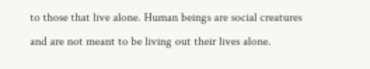to those that live alone. Human beings are social creatures and are not meant to be living out their lives alone.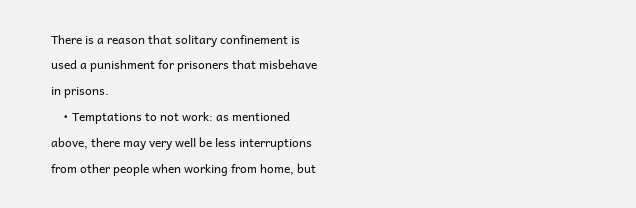There is a reason that solitary confinement is used a punishment for prisoners that misbehave in prisons.
    • Temptations to not work: as mentioned above, there may very well be less interruptions from other people when working from home, but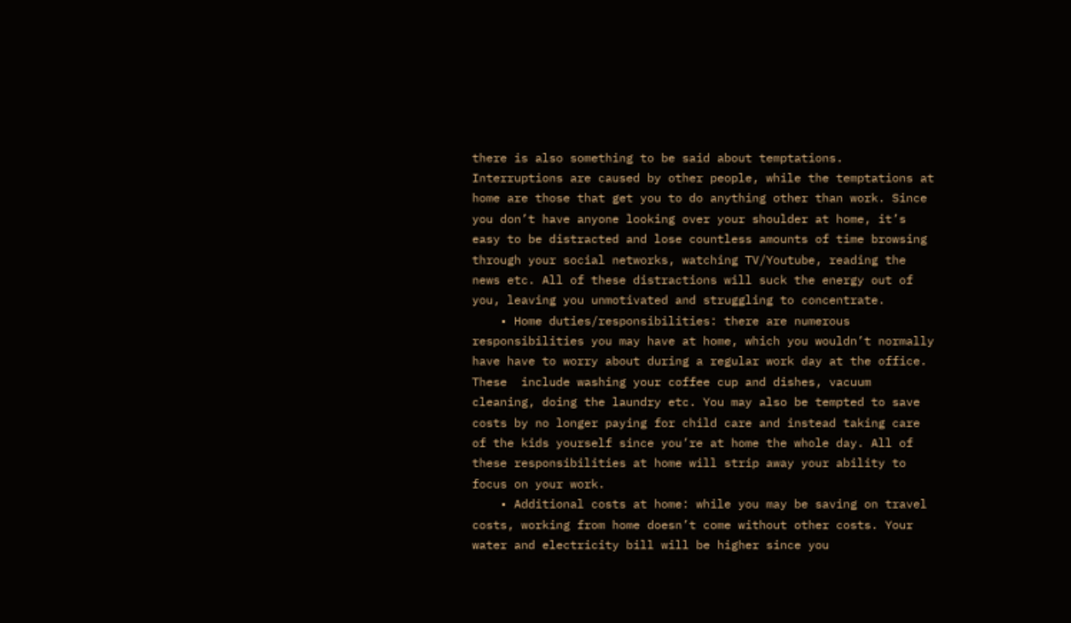there is also something to be said about temptations. Interruptions are caused by other people, while the temptations at home are those that get you to do anything other than work. Since you don’t have anyone looking over your shoulder at home, it’s easy to be distracted and lose countless amounts of time browsing through your social networks, watching TV/Youtube, reading the news etc. All of these distractions will suck the energy out of you, leaving you unmotivated and struggling to concentrate.
    • Home duties/responsibilities: there are numerous responsibilities you may have at home, which you wouldn’t normally have have to worry about during a regular work day at the office. These  include washing your coffee cup and dishes, vacuum cleaning, doing the laundry etc. You may also be tempted to save costs by no longer paying for child care and instead taking care of the kids yourself since you’re at home the whole day. All of these responsibilities at home will strip away your ability to focus on your work.
    • Additional costs at home: while you may be saving on travel costs, working from home doesn’t come without other costs. Your water and electricity bill will be higher since you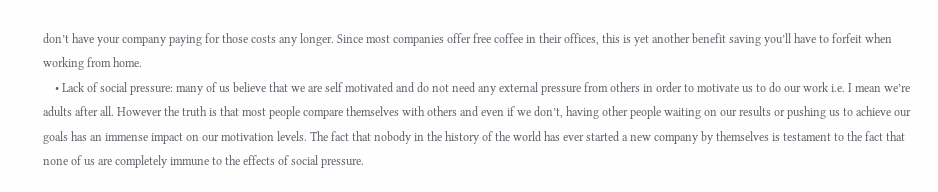don’t have your company paying for those costs any longer. Since most companies offer free coffee in their offices, this is yet another benefit saving you’ll have to forfeit when working from home.
    • Lack of social pressure: many of us believe that we are self motivated and do not need any external pressure from others in order to motivate us to do our work i.e. I mean we’re adults after all. However the truth is that most people compare themselves with others and even if we don’t, having other people waiting on our results or pushing us to achieve our goals has an immense impact on our motivation levels. The fact that nobody in the history of the world has ever started a new company by themselves is testament to the fact that none of us are completely immune to the effects of social pressure.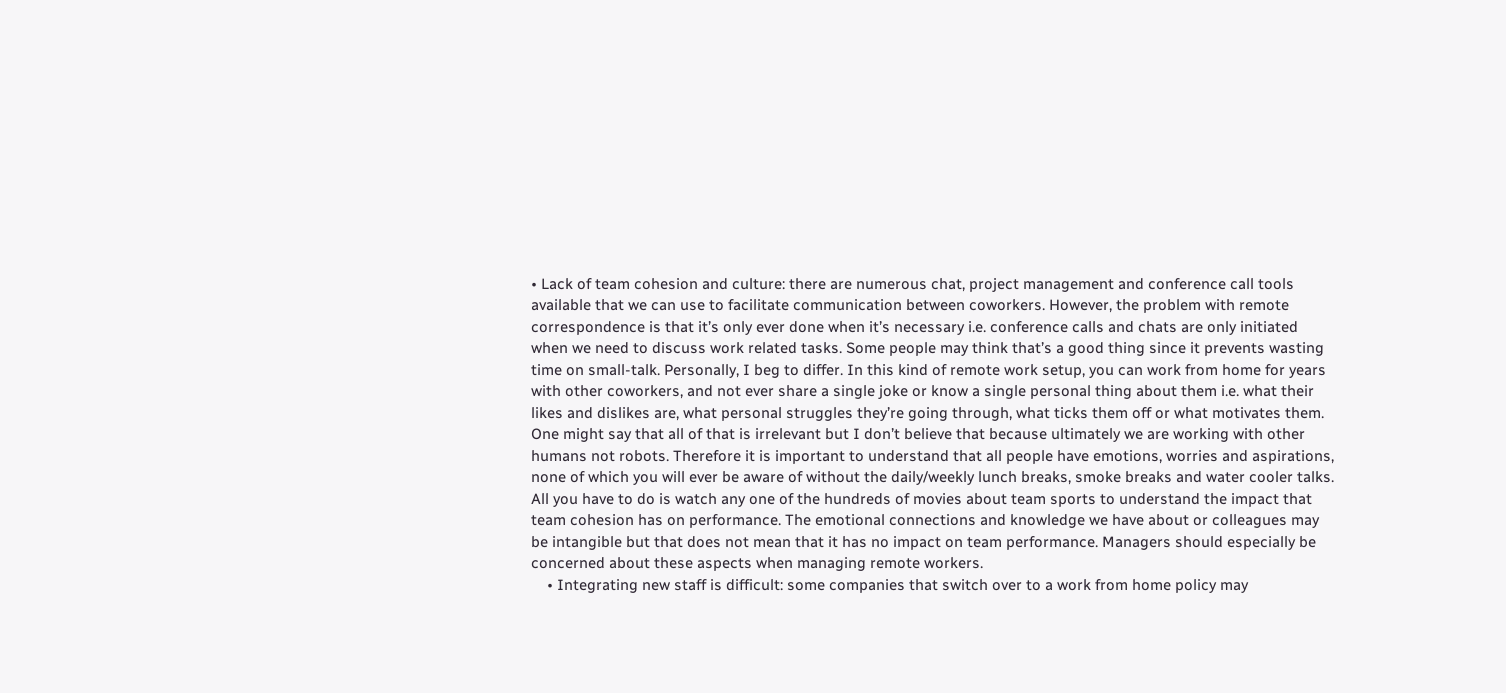• Lack of team cohesion and culture: there are numerous chat, project management and conference call tools available that we can use to facilitate communication between coworkers. However, the problem with remote correspondence is that it’s only ever done when it’s necessary i.e. conference calls and chats are only initiated when we need to discuss work related tasks. Some people may think that’s a good thing since it prevents wasting time on small-talk. Personally, I beg to differ. In this kind of remote work setup, you can work from home for years with other coworkers, and not ever share a single joke or know a single personal thing about them i.e. what their likes and dislikes are, what personal struggles they’re going through, what ticks them off or what motivates them. One might say that all of that is irrelevant but I don’t believe that because ultimately we are working with other humans not robots. Therefore it is important to understand that all people have emotions, worries and aspirations, none of which you will ever be aware of without the daily/weekly lunch breaks, smoke breaks and water cooler talks. All you have to do is watch any one of the hundreds of movies about team sports to understand the impact that team cohesion has on performance. The emotional connections and knowledge we have about or colleagues may be intangible but that does not mean that it has no impact on team performance. Managers should especially be concerned about these aspects when managing remote workers.
    • Integrating new staff is difficult: some companies that switch over to a work from home policy may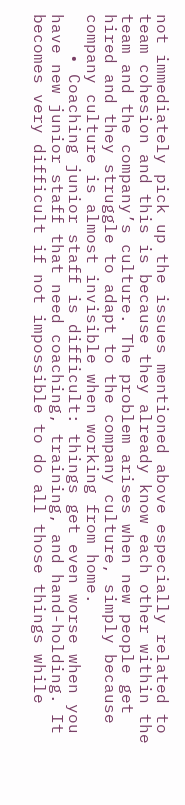not immediately pick up the issues mentioned above especially related to team cohesion and this is because they already know each other within the team and the company’s culture. The problem arises when new people get hired and they struggle to adapt to the company culture, simply because company culture is almost invisible when working from home.
    • Coaching junior staff is difficult: things get even worse when you have new junior staff that need coaching, training, and hand-holding. It becomes very difficult if not impossible to do all those things while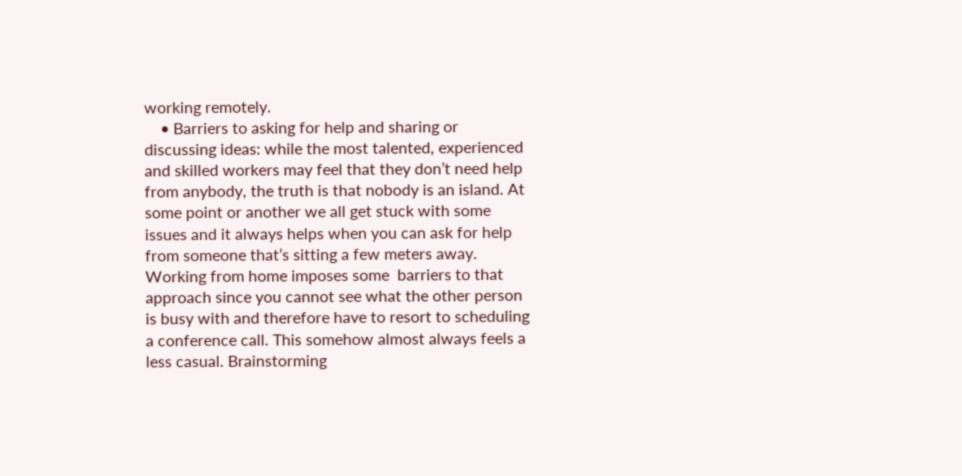working remotely.
    • Barriers to asking for help and sharing or discussing ideas: while the most talented, experienced and skilled workers may feel that they don’t need help from anybody, the truth is that nobody is an island. At some point or another we all get stuck with some issues and it always helps when you can ask for help from someone that’s sitting a few meters away. Working from home imposes some  barriers to that approach since you cannot see what the other person is busy with and therefore have to resort to scheduling a conference call. This somehow almost always feels a less casual. Brainstorming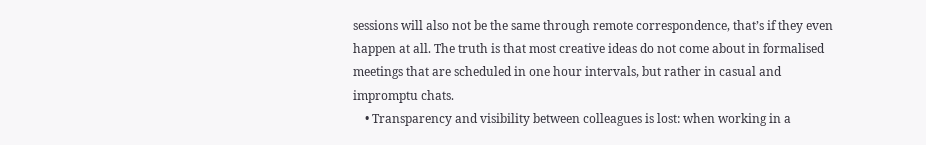sessions will also not be the same through remote correspondence, that’s if they even happen at all. The truth is that most creative ideas do not come about in formalised meetings that are scheduled in one hour intervals, but rather in casual and impromptu chats.
    • Transparency and visibility between colleagues is lost: when working in a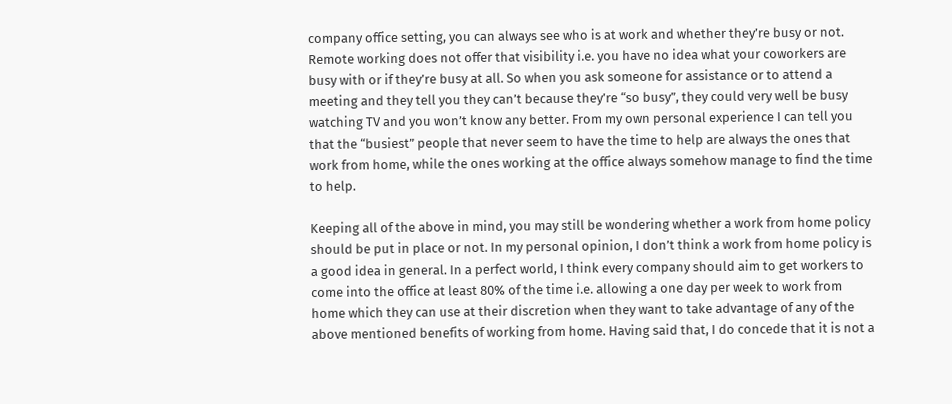company office setting, you can always see who is at work and whether they’re busy or not. Remote working does not offer that visibility i.e. you have no idea what your coworkers are busy with or if they’re busy at all. So when you ask someone for assistance or to attend a meeting and they tell you they can’t because they’re “so busy”, they could very well be busy watching TV and you won’t know any better. From my own personal experience I can tell you that the “busiest” people that never seem to have the time to help are always the ones that work from home, while the ones working at the office always somehow manage to find the time to help.

Keeping all of the above in mind, you may still be wondering whether a work from home policy should be put in place or not. In my personal opinion, I don’t think a work from home policy is a good idea in general. In a perfect world, I think every company should aim to get workers to come into the office at least 80% of the time i.e. allowing a one day per week to work from home which they can use at their discretion when they want to take advantage of any of the above mentioned benefits of working from home. Having said that, I do concede that it is not a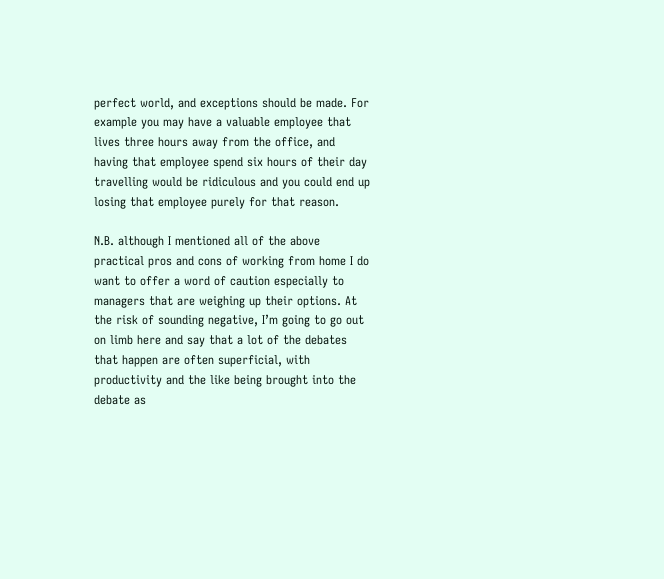perfect world, and exceptions should be made. For example you may have a valuable employee that lives three hours away from the office, and having that employee spend six hours of their day travelling would be ridiculous and you could end up losing that employee purely for that reason.

N.B. although I mentioned all of the above practical pros and cons of working from home I do want to offer a word of caution especially to managers that are weighing up their options. At the risk of sounding negative, I’m going to go out on limb here and say that a lot of the debates that happen are often superficial, with productivity and the like being brought into the debate as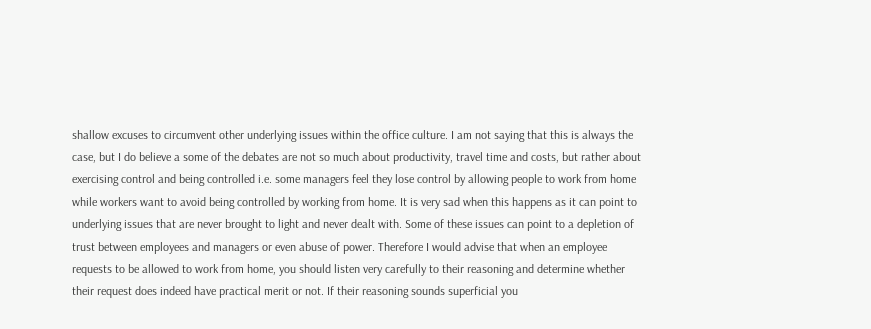shallow excuses to circumvent other underlying issues within the office culture. I am not saying that this is always the case, but I do believe a some of the debates are not so much about productivity, travel time and costs, but rather about exercising control and being controlled i.e. some managers feel they lose control by allowing people to work from home while workers want to avoid being controlled by working from home. It is very sad when this happens as it can point to underlying issues that are never brought to light and never dealt with. Some of these issues can point to a depletion of trust between employees and managers or even abuse of power. Therefore I would advise that when an employee requests to be allowed to work from home, you should listen very carefully to their reasoning and determine whether their request does indeed have practical merit or not. If their reasoning sounds superficial you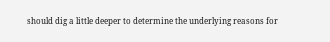should dig a little deeper to determine the underlying reasons for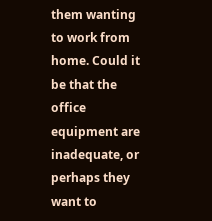them wanting to work from home. Could it be that the office equipment are inadequate, or perhaps they want to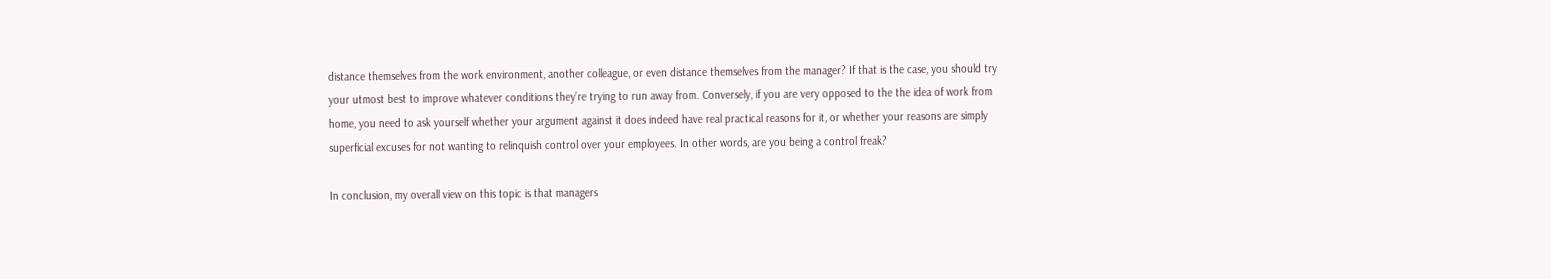distance themselves from the work environment, another colleague, or even distance themselves from the manager? If that is the case, you should try your utmost best to improve whatever conditions they’re trying to run away from. Conversely, if you are very opposed to the the idea of work from home, you need to ask yourself whether your argument against it does indeed have real practical reasons for it, or whether your reasons are simply superficial excuses for not wanting to relinquish control over your employees. In other words, are you being a control freak?

In conclusion, my overall view on this topic is that managers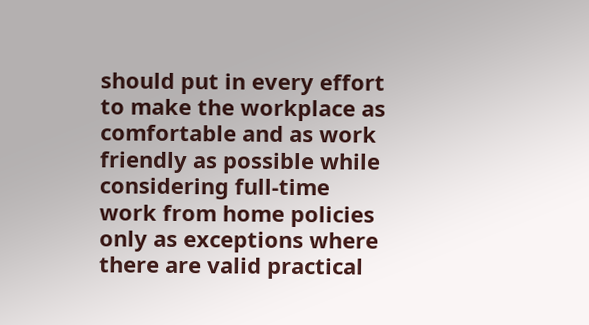should put in every effort to make the workplace as comfortable and as work friendly as possible while considering full-time work from home policies only as exceptions where there are valid practical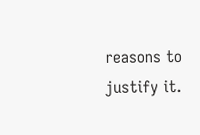reasons to justify it.